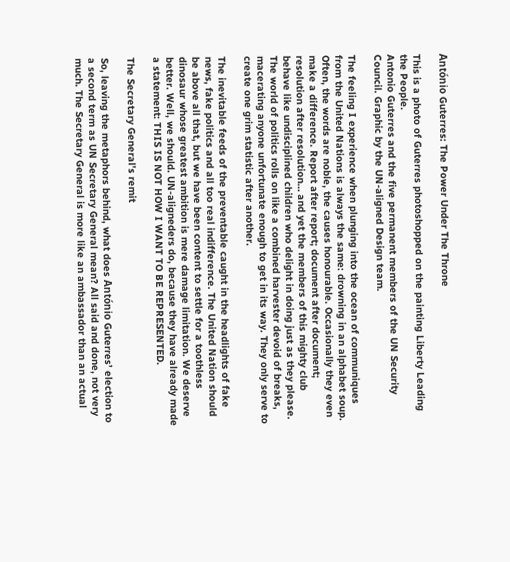António Guterres: The Power Under The Throne

This is a photo of Guterres photoshopped on the painting Liberty Leading the People.
Antonio Guterres and the five permanent members of the UN Security Council. Graphic by the UN-aligned Design team.

The feeling I experience when plunging into the ocean of communiques from the United Nations is always the same: drowning in an alphabet soup. Often, the words are noble, the causes honourable. Occasionally they even make a difference. Report after report; document after document; resolution after resolution… and yet the members of this mighty club behave like undisciplined children who delight in doing just as they please. The world of politics rolls on like a combined harvester devoid of breaks, macerating anyone unfortunate enough to get in its way. They only serve to create one grim statistic after another.

The inevitable feeds of the preventable caught in the headlights of fake news, fake politics and all too real indifference. The United Nation should be above all that, but we have been content to settle for a toothless dinosaur whose greatest ambition is mere damage limitation. We deserve better. Well, we should. UN-aligneders do, because they have already made a statement: THIS IS NOT HOW I WANT TO BE REPRESENTED.

The Secretary General’s remit

So, leaving the metaphors behind, what does António Guterres’ election to a second term as UN Secretary General mean? All said and done, not very much. The Secretary General is more like an ambassador than an actual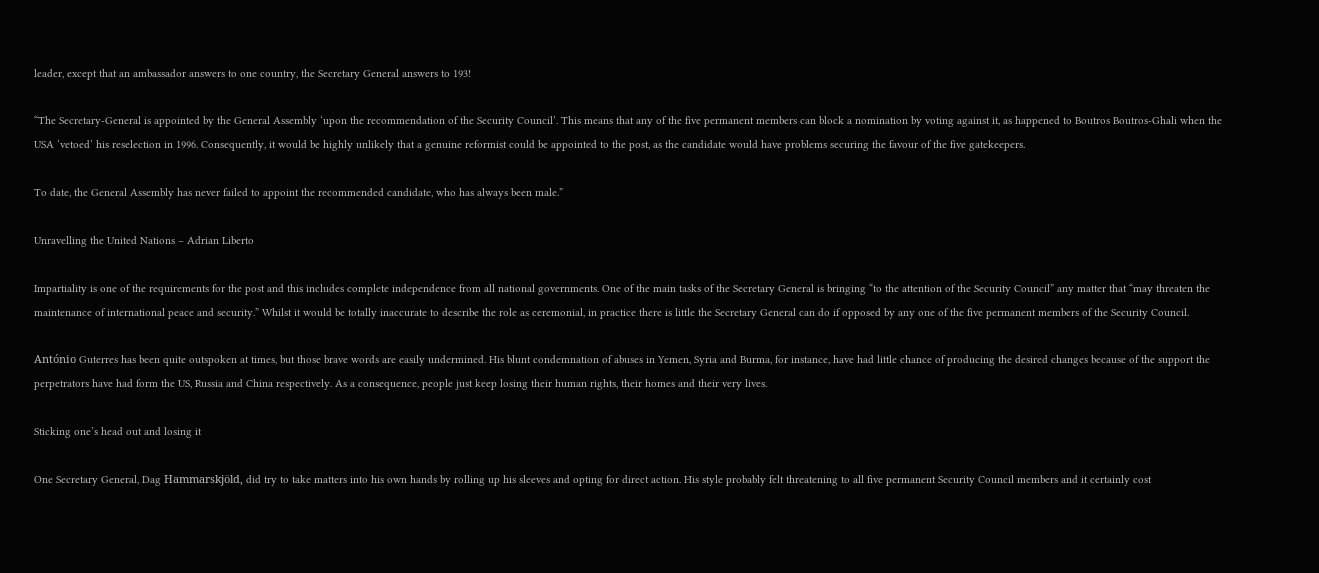leader, except that an ambassador answers to one country, the Secretary General answers to 193!

“The Secretary-General is appointed by the General Assembly ‘upon the recommendation of the Security Council’. This means that any of the five permanent members can block a nomination by voting against it, as happened to Boutros Boutros-Ghali when the USA ‘vetoed’ his reselection in 1996. Consequently, it would be highly unlikely that a genuine reformist could be appointed to the post, as the candidate would have problems securing the favour of the five gatekeepers.

To date, the General Assembly has never failed to appoint the recommended candidate, who has always been male.”

Unravelling the United Nations – Adrian Liberto

Impartiality is one of the requirements for the post and this includes complete independence from all national governments. One of the main tasks of the Secretary General is bringing “to the attention of the Security Council” any matter that “may threaten the maintenance of international peace and security.” Whilst it would be totally inaccurate to describe the role as ceremonial, in practice there is little the Secretary General can do if opposed by any one of the five permanent members of the Security Council.

António Guterres has been quite outspoken at times, but those brave words are easily undermined. His blunt condemnation of abuses in Yemen, Syria and Burma, for instance, have had little chance of producing the desired changes because of the support the perpetrators have had form the US, Russia and China respectively. As a consequence, people just keep losing their human rights, their homes and their very lives.

Sticking one’s head out and losing it

One Secretary General, Dag Hammarskjöld, did try to take matters into his own hands by rolling up his sleeves and opting for direct action. His style probably felt threatening to all five permanent Security Council members and it certainly cost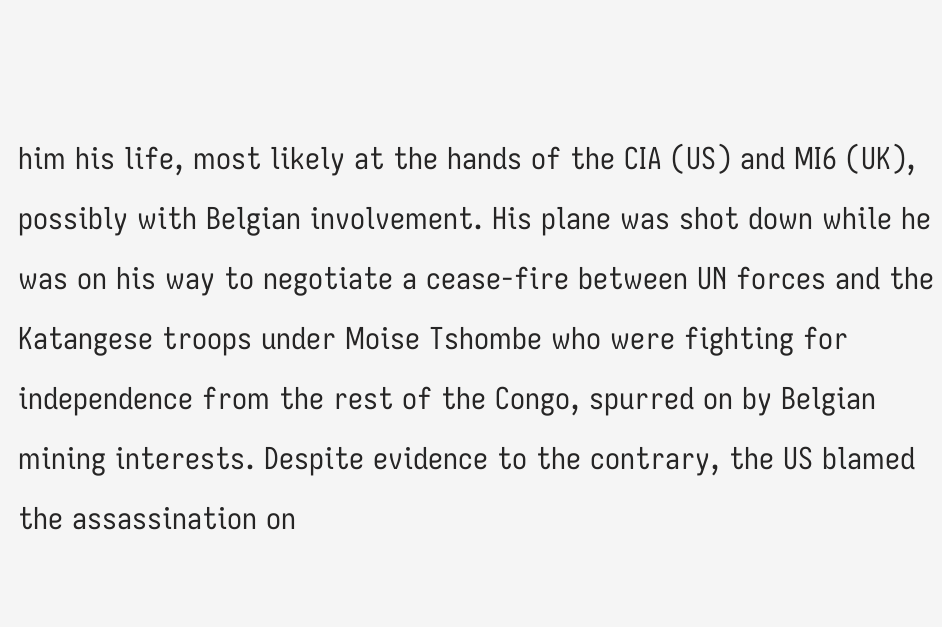him his life, most likely at the hands of the CIA (US) and MI6 (UK), possibly with Belgian involvement. His plane was shot down while he was on his way to negotiate a cease-fire between UN forces and the Katangese troops under Moise Tshombe who were fighting for independence from the rest of the Congo, spurred on by Belgian mining interests. Despite evidence to the contrary, the US blamed the assassination on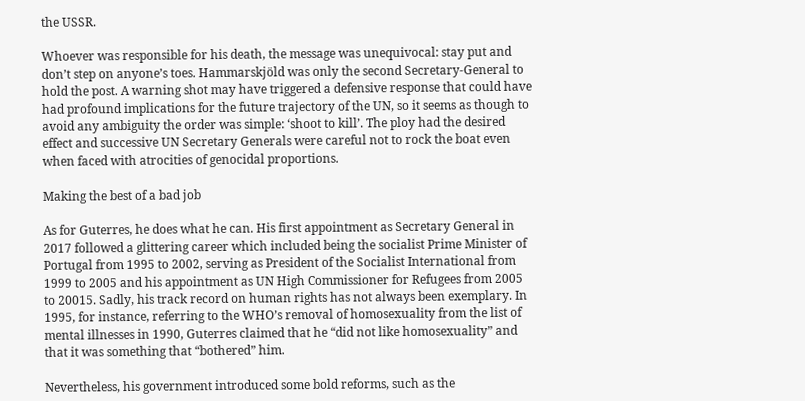the USSR.

Whoever was responsible for his death, the message was unequivocal: stay put and don’t step on anyone’s toes. Hammarskjöld was only the second Secretary-General to hold the post. A warning shot may have triggered a defensive response that could have had profound implications for the future trajectory of the UN, so it seems as though to avoid any ambiguity the order was simple: ‘shoot to kill’. The ploy had the desired effect and successive UN Secretary Generals were careful not to rock the boat even when faced with atrocities of genocidal proportions.

Making the best of a bad job

As for Guterres, he does what he can. His first appointment as Secretary General in 2017 followed a glittering career which included being the socialist Prime Minister of Portugal from 1995 to 2002, serving as President of the Socialist International from 1999 to 2005 and his appointment as UN High Commissioner for Refugees from 2005 to 20015. Sadly, his track record on human rights has not always been exemplary. In 1995, for instance, referring to the WHO’s removal of homosexuality from the list of mental illnesses in 1990, Guterres claimed that he “did not like homosexuality” and that it was something that “bothered” him.

Nevertheless, his government introduced some bold reforms, such as the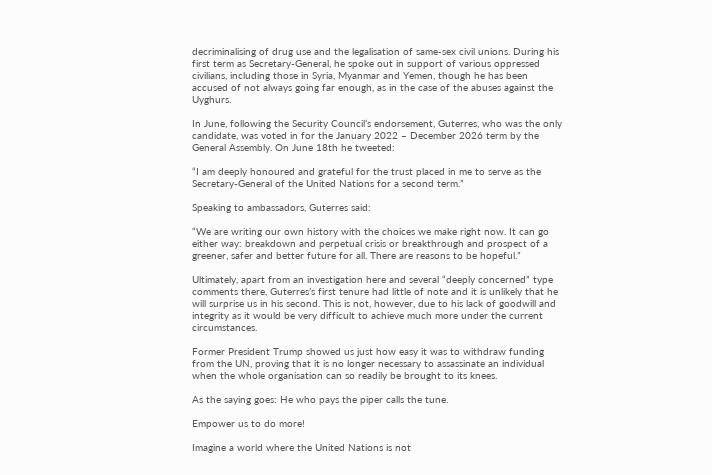decriminalising of drug use and the legalisation of same-sex civil unions. During his first term as Secretary-General, he spoke out in support of various oppressed civilians, including those in Syria, Myanmar and Yemen, though he has been accused of not always going far enough, as in the case of the abuses against the Uyghurs.

In June, following the Security Council’s endorsement, Guterres, who was the only candidate, was voted in for the January 2022 – December 2026 term by the General Assembly. On June 18th he tweeted:

“I am deeply honoured and grateful for the trust placed in me to serve as the Secretary-General of the United Nations for a second term.”

Speaking to ambassadors, Guterres said:

“We are writing our own history with the choices we make right now. It can go either way: breakdown and perpetual crisis or breakthrough and prospect of a greener, safer and better future for all. There are reasons to be hopeful.”

Ultimately, apart from an investigation here and several “deeply concerned” type comments there, Guterres’s first tenure had little of note and it is unlikely that he will surprise us in his second. This is not, however, due to his lack of goodwill and integrity as it would be very difficult to achieve much more under the current circumstances.

Former President Trump showed us just how easy it was to withdraw funding from the UN, proving that it is no longer necessary to assassinate an individual when the whole organisation can so readily be brought to its knees.

As the saying goes: He who pays the piper calls the tune.

Empower us to do more!

Imagine a world where the United Nations is not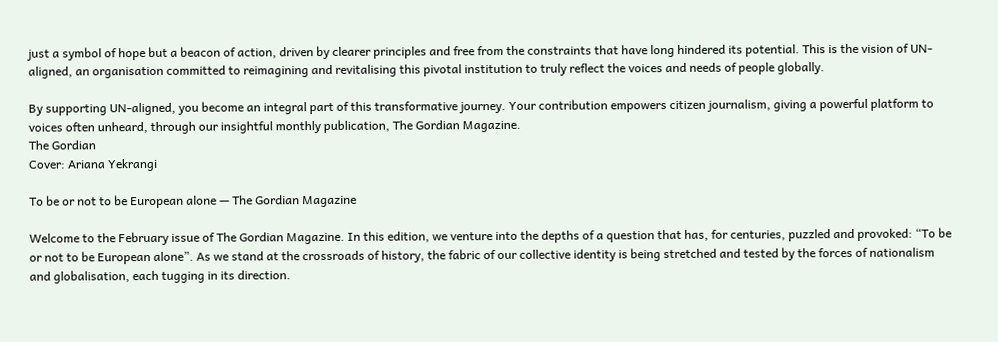just a symbol of hope but a beacon of action, driven by clearer principles and free from the constraints that have long hindered its potential. This is the vision of UN-aligned, an organisation committed to reimagining and revitalising this pivotal institution to truly reflect the voices and needs of people globally.

By supporting UN-aligned, you become an integral part of this transformative journey. Your contribution empowers citizen journalism, giving a powerful platform to voices often unheard, through our insightful monthly publication, The Gordian Magazine.
The Gordian
Cover: Ariana Yekrangi

To be or not to be European alone — The Gordian Magazine

Welcome to the February issue of The Gordian Magazine. In this edition, we venture into the depths of a question that has, for centuries, puzzled and provoked: “To be or not to be European alone”. As we stand at the crossroads of history, the fabric of our collective identity is being stretched and tested by the forces of nationalism and globalisation, each tugging in its direction.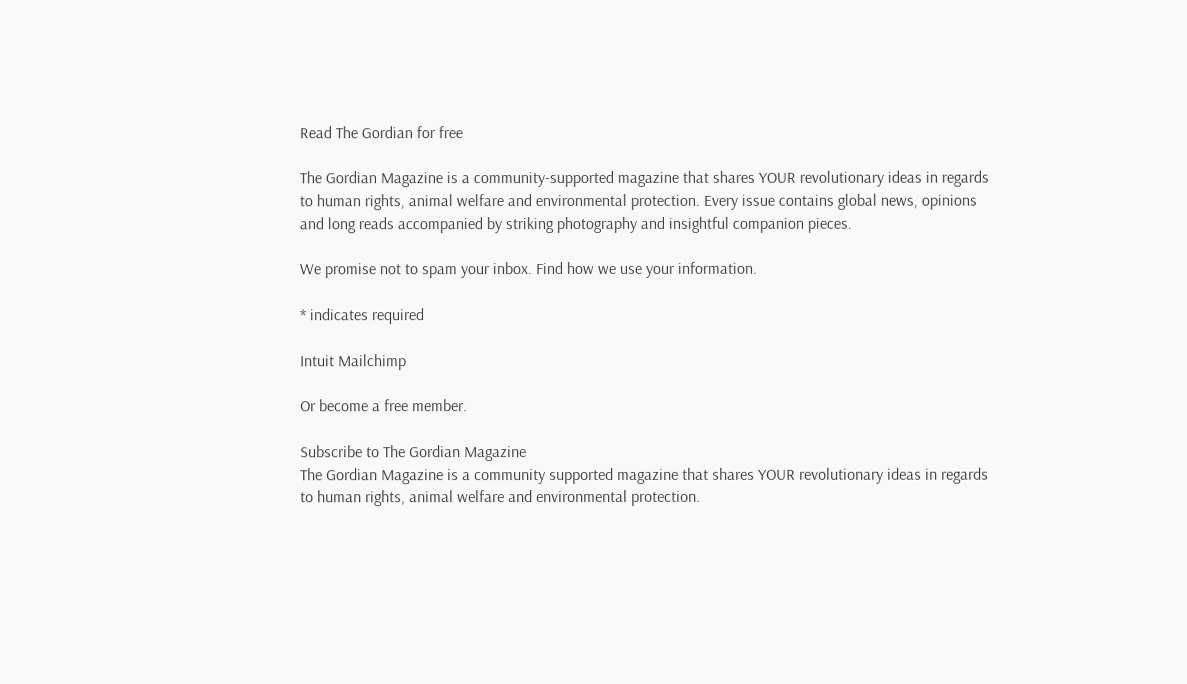Read The Gordian for free

The Gordian Magazine is a community-supported magazine that shares YOUR revolutionary ideas in regards to human rights, animal welfare and environmental protection. Every issue contains global news, opinions and long reads accompanied by striking photography and insightful companion pieces.

We promise not to spam your inbox. Find how we use your information.

* indicates required

Intuit Mailchimp

Or become a free member.

Subscribe to The Gordian Magazine
The Gordian Magazine is a community supported magazine that shares YOUR revolutionary ideas in regards to human rights, animal welfare and environmental protection.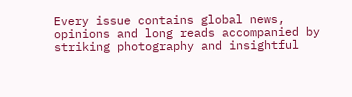Every issue contains global news, opinions and long reads accompanied by striking photography and insightful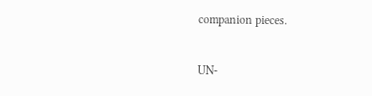companion pieces.

UN-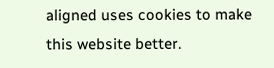aligned uses cookies to make this website better.